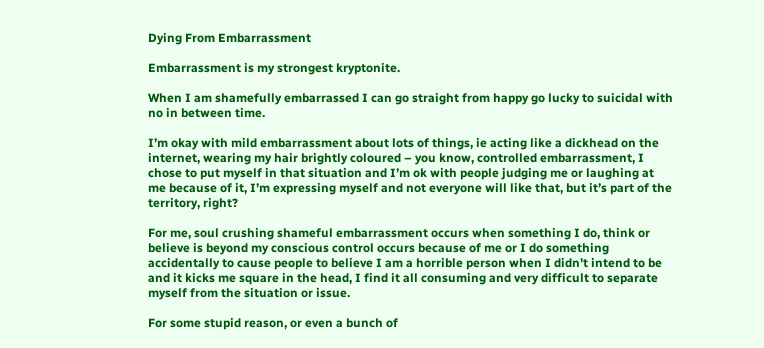Dying From Embarrassment

Embarrassment is my strongest kryptonite.

When I am shamefully embarrassed I can go straight from happy go lucky to suicidal with no in between time.

I’m okay with mild embarrassment about lots of things, ie acting like a dickhead on the internet, wearing my hair brightly coloured – you know, controlled embarrassment, I chose to put myself in that situation and I’m ok with people judging me or laughing at me because of it, I’m expressing myself and not everyone will like that, but it’s part of the territory, right?

For me, soul crushing shameful embarrassment occurs when something I do, think or believe is beyond my conscious control occurs because of me or I do something accidentally to cause people to believe I am a horrible person when I didn’t intend to be and it kicks me square in the head, I find it all consuming and very difficult to separate myself from the situation or issue.

For some stupid reason, or even a bunch of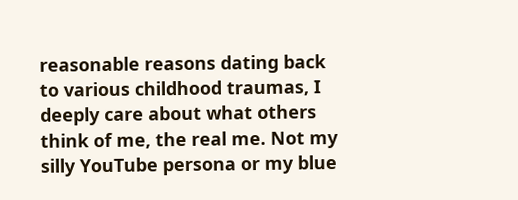reasonable reasons dating back to various childhood traumas, I deeply care about what others think of me, the real me. Not my silly YouTube persona or my blue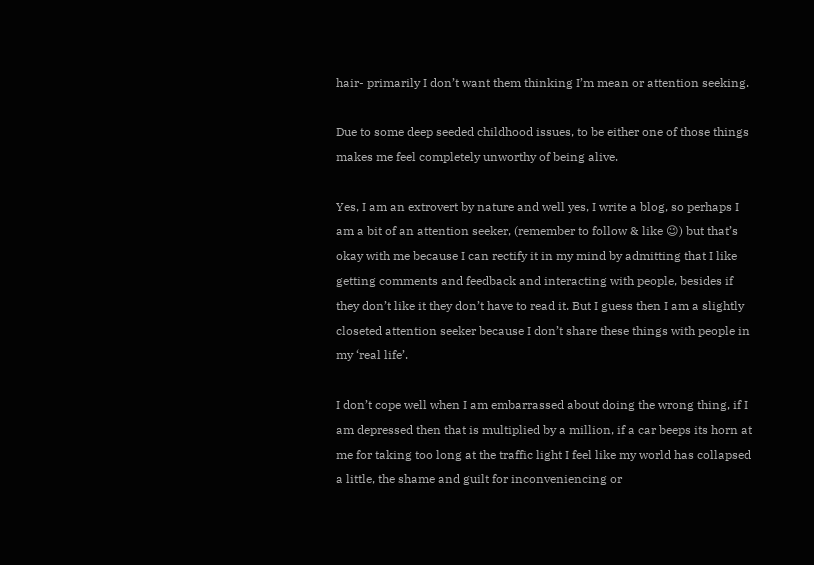hair- primarily I don’t want them thinking I’m mean or attention seeking.

Due to some deep seeded childhood issues, to be either one of those things makes me feel completely unworthy of being alive.

Yes, I am an extrovert by nature and well yes, I write a blog, so perhaps I am a bit of an attention seeker, (remember to follow & like 😉) but that’s okay with me because I can rectify it in my mind by admitting that I like getting comments and feedback and interacting with people, besides if they don’t like it they don’t have to read it. But I guess then I am a slightly closeted attention seeker because I don’t share these things with people in my ‘real life’.

I don’t cope well when I am embarrassed about doing the wrong thing, if I am depressed then that is multiplied by a million, if a car beeps its horn at me for taking too long at the traffic light I feel like my world has collapsed a little, the shame and guilt for inconveniencing or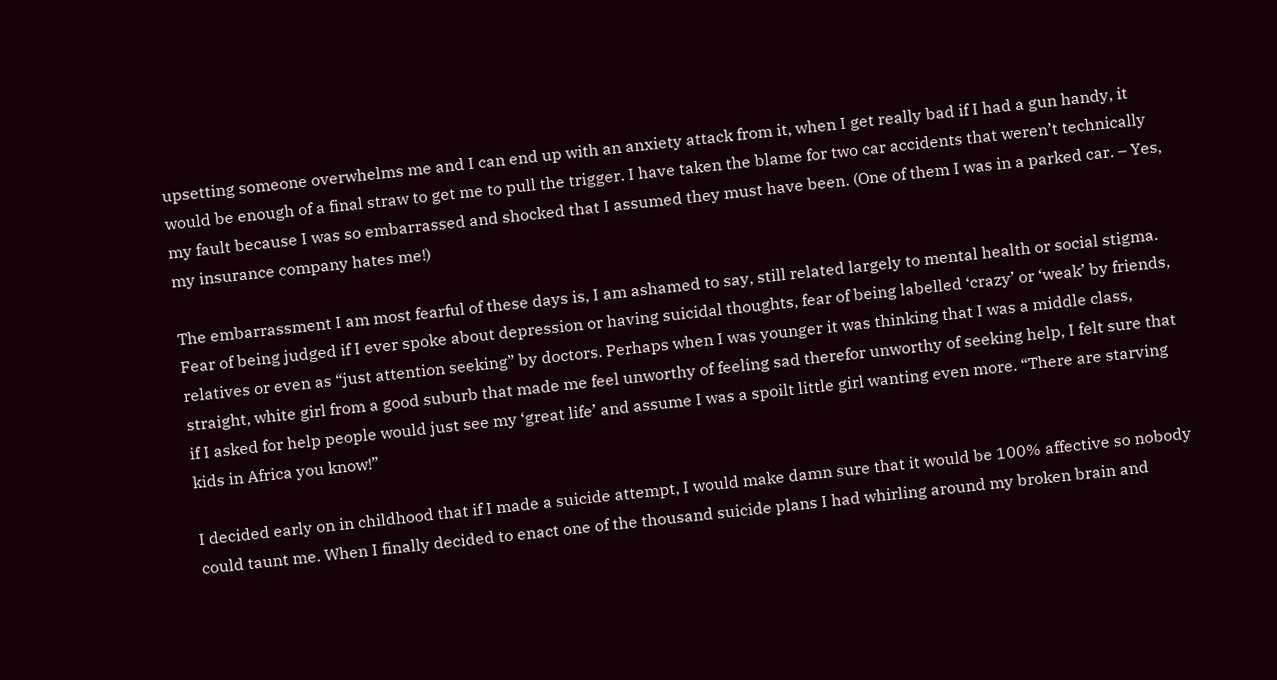upsetting someone overwhelms me and I can end up with an anxiety attack from it, when I get really bad if I had a gun handy, it would be enough of a final straw to get me to pull the trigger. I have taken the blame for two car accidents that weren’t technically my fault because I was so embarrassed and shocked that I assumed they must have been. (One of them I was in a parked car. – Yes, my insurance company hates me!)

The embarrassment I am most fearful of these days is, I am ashamed to say, still related largely to mental health or social stigma. Fear of being judged if I ever spoke about depression or having suicidal thoughts, fear of being labelled ‘crazy’ or ‘weak’ by friends, relatives or even as “just attention seeking” by doctors. Perhaps when I was younger it was thinking that I was a middle class, straight, white girl from a good suburb that made me feel unworthy of feeling sad therefor unworthy of seeking help, I felt sure that if I asked for help people would just see my ‘great life’ and assume I was a spoilt little girl wanting even more. “There are starving kids in Africa you know!”

I decided early on in childhood that if I made a suicide attempt, I would make damn sure that it would be 100% affective so nobody could taunt me. When I finally decided to enact one of the thousand suicide plans I had whirling around my broken brain and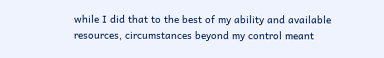while I did that to the best of my ability and available resources, circumstances beyond my control meant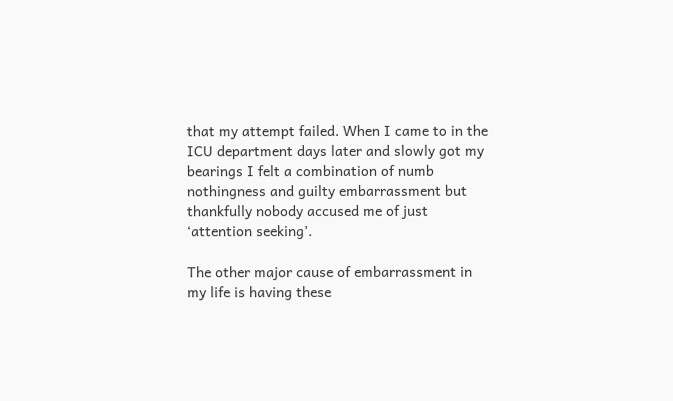that my attempt failed. When I came to in the ICU department days later and slowly got my bearings I felt a combination of numb nothingness and guilty embarrassment but thankfully nobody accused me of just ‘attention seeking’.

The other major cause of embarrassment in my life is having these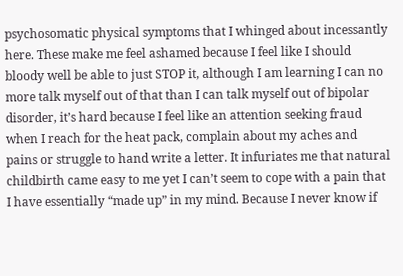psychosomatic physical symptoms that I whinged about incessantly here. These make me feel ashamed because I feel like I should bloody well be able to just STOP it, although I am learning I can no more talk myself out of that than I can talk myself out of bipolar disorder, it’s hard because I feel like an attention seeking fraud when I reach for the heat pack, complain about my aches and pains or struggle to hand write a letter. It infuriates me that natural childbirth came easy to me yet I can’t seem to cope with a pain that I have essentially “made up” in my mind. Because I never know if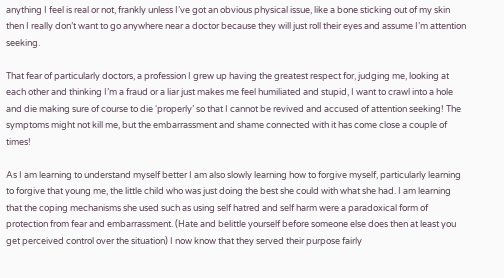anything I feel is real or not, frankly unless I’ve got an obvious physical issue, like a bone sticking out of my skin then I really don’t want to go anywhere near a doctor because they will just roll their eyes and assume I’m attention seeking.

That fear of particularly doctors, a profession I grew up having the greatest respect for, judging me, looking at each other and thinking I’m a fraud or a liar just makes me feel humiliated and stupid, I want to crawl into a hole and die making sure of course to die ‘properly’ so that I cannot be revived and accused of attention seeking! The symptoms might not kill me, but the embarrassment and shame connected with it has come close a couple of times!

As I am learning to understand myself better I am also slowly learning how to forgive myself, particularly learning to forgive that young me, the little child who was just doing the best she could with what she had. I am learning that the coping mechanisms she used such as using self hatred and self harm were a paradoxical form of protection from fear and embarrassment. (Hate and belittle yourself before someone else does then at least you get perceived control over the situation) I now know that they served their purpose fairly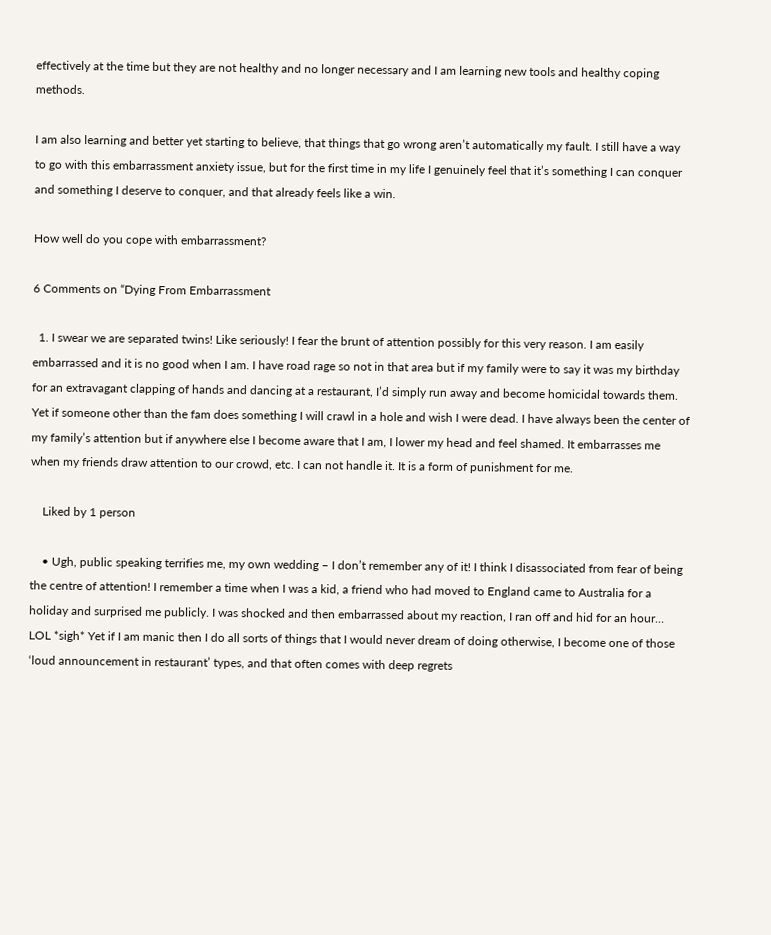effectively at the time but they are not healthy and no longer necessary and I am learning new tools and healthy coping methods.

I am also learning and better yet starting to believe, that things that go wrong aren’t automatically my fault. I still have a way to go with this embarrassment anxiety issue, but for the first time in my life I genuinely feel that it’s something I can conquer and something I deserve to conquer, and that already feels like a win.

How well do you cope with embarrassment?

6 Comments on “Dying From Embarrassment

  1. I swear we are separated twins! Like seriously! I fear the brunt of attention possibly for this very reason. I am easily embarrassed and it is no good when I am. I have road rage so not in that area but if my family were to say it was my birthday for an extravagant clapping of hands and dancing at a restaurant, I’d simply run away and become homicidal towards them. Yet if someone other than the fam does something I will crawl in a hole and wish I were dead. I have always been the center of my family’s attention but if anywhere else I become aware that I am, I lower my head and feel shamed. It embarrasses me when my friends draw attention to our crowd, etc. I can not handle it. It is a form of punishment for me.

    Liked by 1 person

    • Ugh, public speaking terrifies me, my own wedding – I don’t remember any of it! I think I disassociated from fear of being the centre of attention! I remember a time when I was a kid, a friend who had moved to England came to Australia for a holiday and surprised me publicly. I was shocked and then embarrassed about my reaction, I ran off and hid for an hour… LOL *sigh* Yet if I am manic then I do all sorts of things that I would never dream of doing otherwise, I become one of those ‘loud announcement in restaurant’ types, and that often comes with deep regrets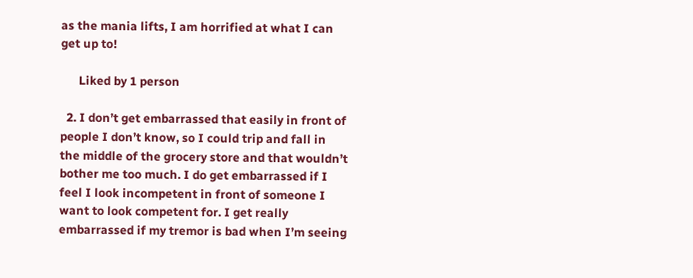as the mania lifts, I am horrified at what I can get up to!

      Liked by 1 person

  2. I don’t get embarrassed that easily in front of people I don’t know, so I could trip and fall in the middle of the grocery store and that wouldn’t bother me too much. I do get embarrassed if I feel I look incompetent in front of someone I want to look competent for. I get really embarrassed if my tremor is bad when I’m seeing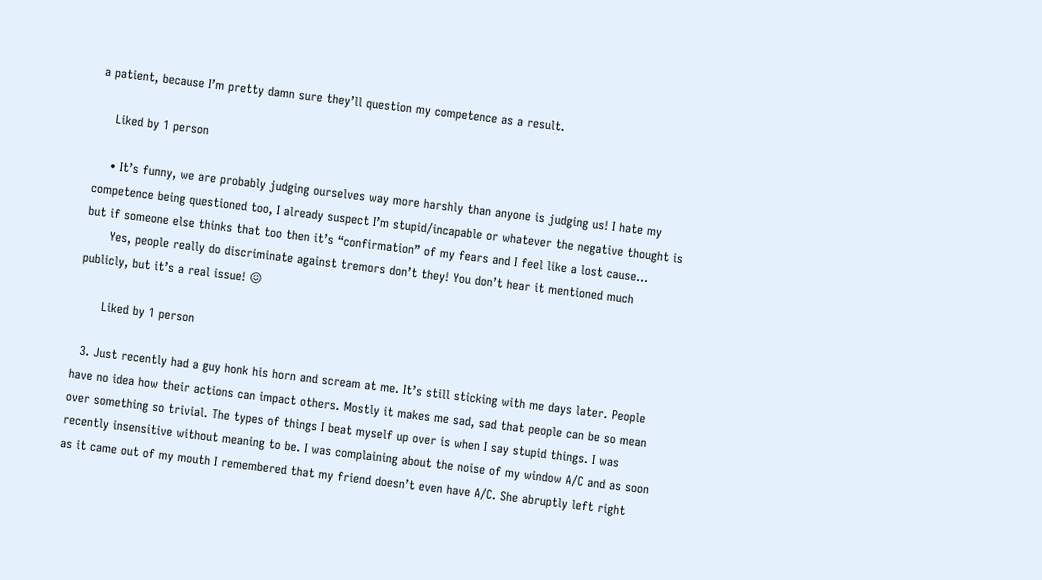a patient, because I’m pretty damn sure they’ll question my competence as a result.

    Liked by 1 person

    • It’s funny, we are probably judging ourselves way more harshly than anyone is judging us! I hate my competence being questioned too, I already suspect I’m stupid/incapable or whatever the negative thought is but if someone else thinks that too then it’s “confirmation” of my fears and I feel like a lost cause…
      Yes, people really do discriminate against tremors don’t they! You don’t hear it mentioned much publicly, but it’s a real issue! 😖

      Liked by 1 person

  3. Just recently had a guy honk his horn and scream at me. It’s still sticking with me days later. People have no idea how their actions can impact others. Mostly it makes me sad, sad that people can be so mean over something so trivial. The types of things I beat myself up over is when I say stupid things. I was recently insensitive without meaning to be. I was complaining about the noise of my window A/C and as soon as it came out of my mouth I remembered that my friend doesn’t even have A/C. She abruptly left right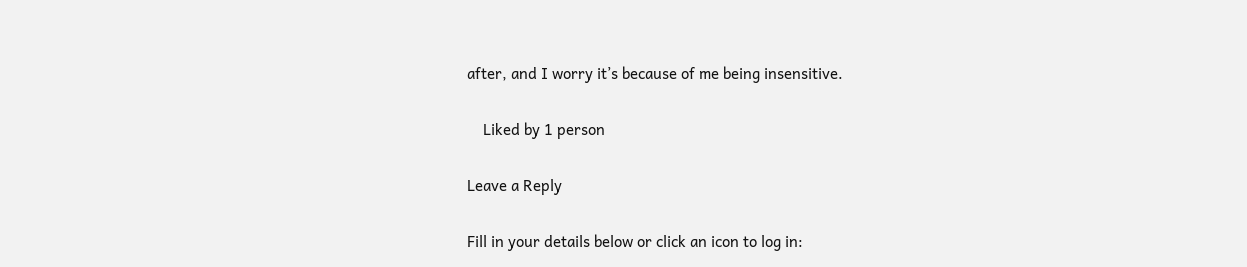after, and I worry it’s because of me being insensitive.

    Liked by 1 person

Leave a Reply

Fill in your details below or click an icon to log in: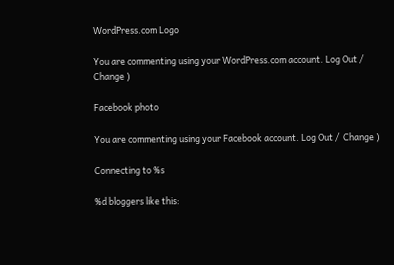WordPress.com Logo

You are commenting using your WordPress.com account. Log Out /  Change )

Facebook photo

You are commenting using your Facebook account. Log Out /  Change )

Connecting to %s

%d bloggers like this: